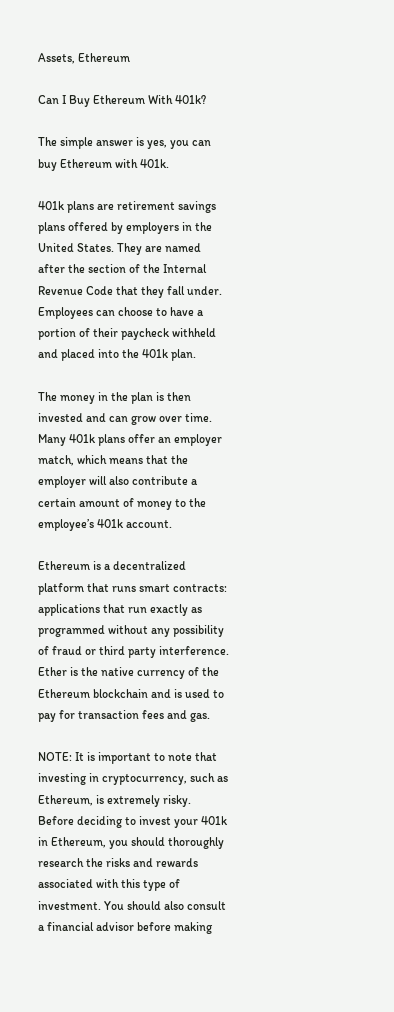Assets, Ethereum

Can I Buy Ethereum With 401k?

The simple answer is yes, you can buy Ethereum with 401k.

401k plans are retirement savings plans offered by employers in the United States. They are named after the section of the Internal Revenue Code that they fall under. Employees can choose to have a portion of their paycheck withheld and placed into the 401k plan.

The money in the plan is then invested and can grow over time. Many 401k plans offer an employer match, which means that the employer will also contribute a certain amount of money to the employee’s 401k account.

Ethereum is a decentralized platform that runs smart contracts: applications that run exactly as programmed without any possibility of fraud or third party interference. Ether is the native currency of the Ethereum blockchain and is used to pay for transaction fees and gas.

NOTE: It is important to note that investing in cryptocurrency, such as Ethereum, is extremely risky. Before deciding to invest your 401k in Ethereum, you should thoroughly research the risks and rewards associated with this type of investment. You should also consult a financial advisor before making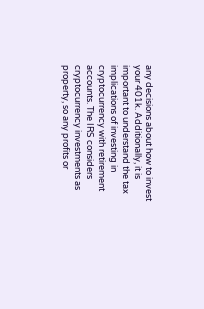any decisions about how to invest your 401k. Additionally, it is important to understand the tax implications of investing in cryptocurrency with retirement accounts. The IRS considers cryptocurrency investments as property, so any profits or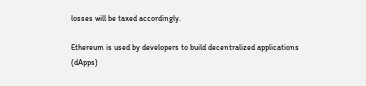losses will be taxed accordingly.

Ethereum is used by developers to build decentralized applications (dApps)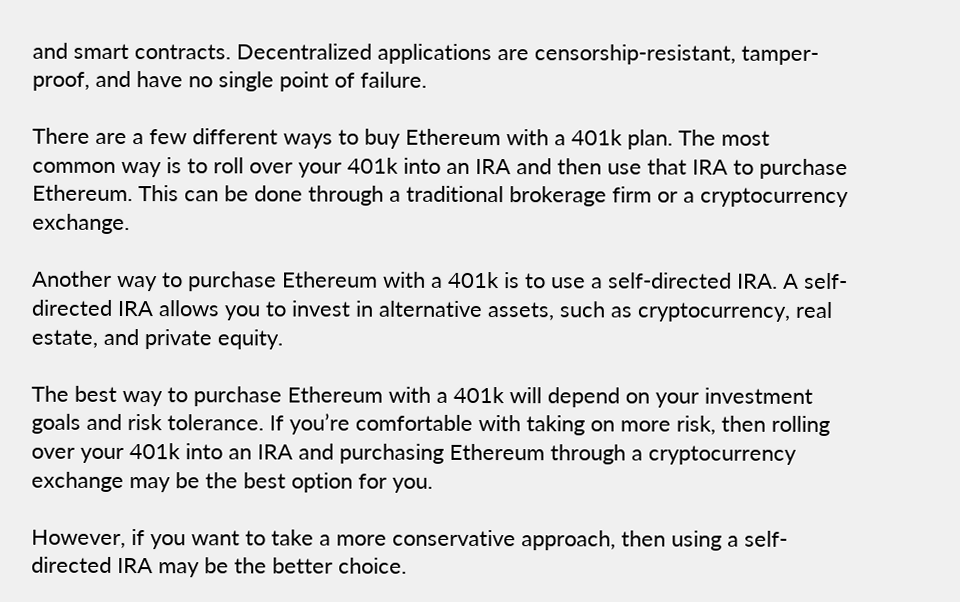and smart contracts. Decentralized applications are censorship-resistant, tamper-proof, and have no single point of failure.

There are a few different ways to buy Ethereum with a 401k plan. The most common way is to roll over your 401k into an IRA and then use that IRA to purchase Ethereum. This can be done through a traditional brokerage firm or a cryptocurrency exchange.

Another way to purchase Ethereum with a 401k is to use a self-directed IRA. A self-directed IRA allows you to invest in alternative assets, such as cryptocurrency, real estate, and private equity.

The best way to purchase Ethereum with a 401k will depend on your investment goals and risk tolerance. If you’re comfortable with taking on more risk, then rolling over your 401k into an IRA and purchasing Ethereum through a cryptocurrency exchange may be the best option for you.

However, if you want to take a more conservative approach, then using a self-directed IRA may be the better choice.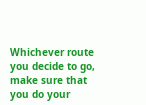Whichever route you decide to go, make sure that you do your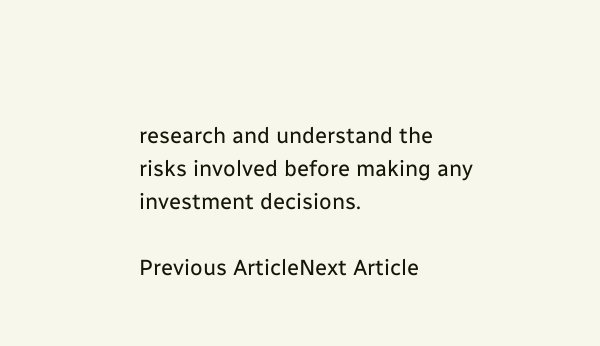research and understand the risks involved before making any investment decisions.

Previous ArticleNext Article